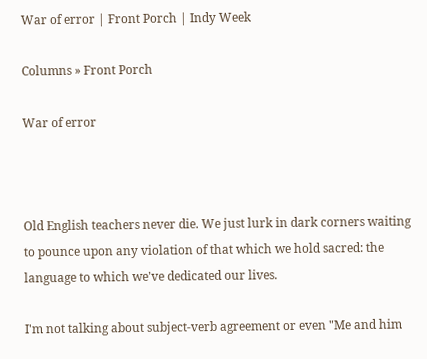War of error | Front Porch | Indy Week

Columns » Front Porch

War of error



Old English teachers never die. We just lurk in dark corners waiting to pounce upon any violation of that which we hold sacred: the language to which we've dedicated our lives.

I'm not talking about subject-verb agreement or even "Me and him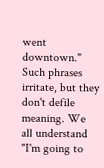went downtown." Such phrases irritate, but they don't defile meaning. We all understand "I'm going to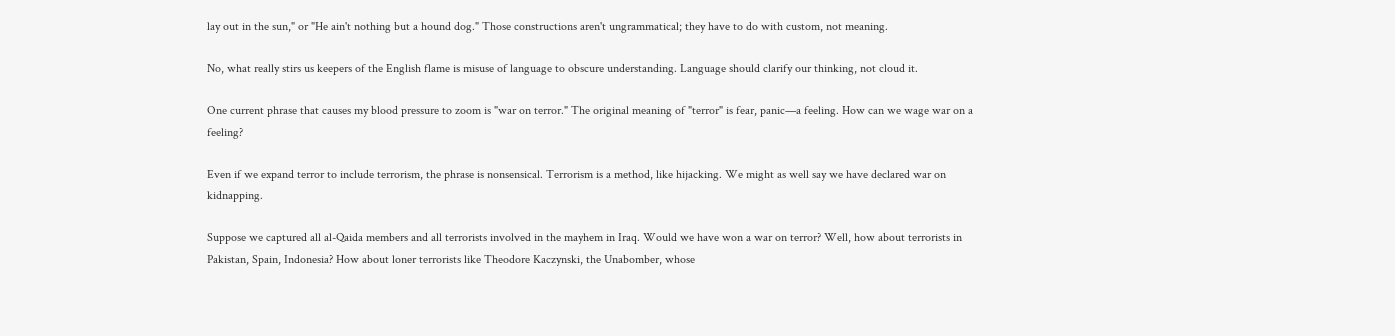lay out in the sun," or "He ain't nothing but a hound dog." Those constructions aren't ungrammatical; they have to do with custom, not meaning.

No, what really stirs us keepers of the English flame is misuse of language to obscure understanding. Language should clarify our thinking, not cloud it.

One current phrase that causes my blood pressure to zoom is "war on terror." The original meaning of "terror" is fear, panic—a feeling. How can we wage war on a feeling?

Even if we expand terror to include terrorism, the phrase is nonsensical. Terrorism is a method, like hijacking. We might as well say we have declared war on kidnapping.

Suppose we captured all al-Qaida members and all terrorists involved in the mayhem in Iraq. Would we have won a war on terror? Well, how about terrorists in Pakistan, Spain, Indonesia? How about loner terrorists like Theodore Kaczynski, the Unabomber, whose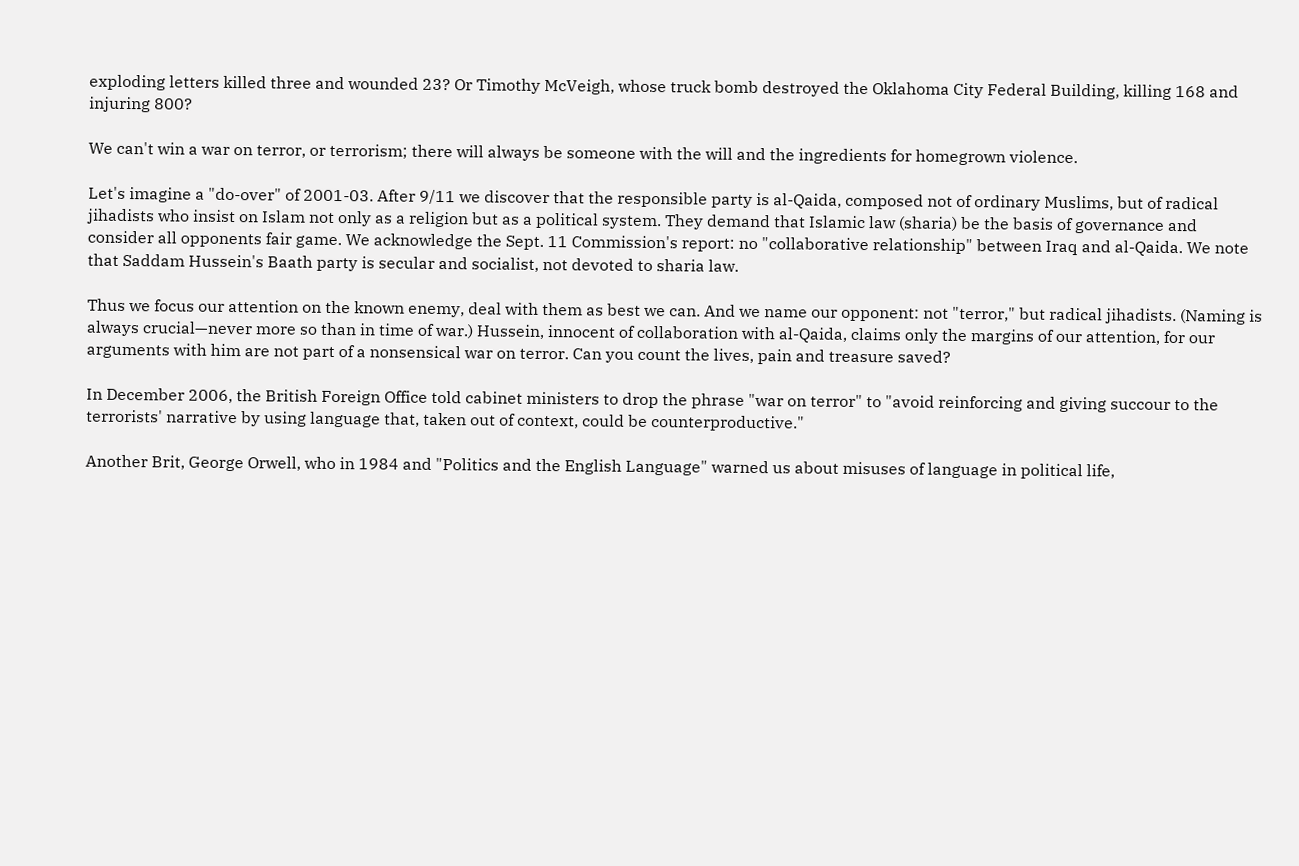exploding letters killed three and wounded 23? Or Timothy McVeigh, whose truck bomb destroyed the Oklahoma City Federal Building, killing 168 and injuring 800?

We can't win a war on terror, or terrorism; there will always be someone with the will and the ingredients for homegrown violence.

Let's imagine a "do-over" of 2001-03. After 9/11 we discover that the responsible party is al-Qaida, composed not of ordinary Muslims, but of radical jihadists who insist on Islam not only as a religion but as a political system. They demand that Islamic law (sharia) be the basis of governance and consider all opponents fair game. We acknowledge the Sept. 11 Commission's report: no "collaborative relationship" between Iraq and al-Qaida. We note that Saddam Hussein's Baath party is secular and socialist, not devoted to sharia law.

Thus we focus our attention on the known enemy, deal with them as best we can. And we name our opponent: not "terror," but radical jihadists. (Naming is always crucial—never more so than in time of war.) Hussein, innocent of collaboration with al-Qaida, claims only the margins of our attention, for our arguments with him are not part of a nonsensical war on terror. Can you count the lives, pain and treasure saved?

In December 2006, the British Foreign Office told cabinet ministers to drop the phrase "war on terror" to "avoid reinforcing and giving succour to the terrorists' narrative by using language that, taken out of context, could be counterproductive."

Another Brit, George Orwell, who in 1984 and "Politics and the English Language" warned us about misuses of language in political life,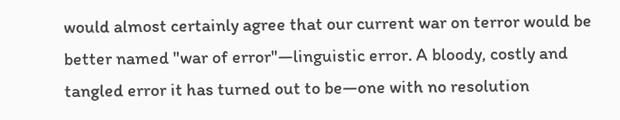would almost certainly agree that our current war on terror would be better named "war of error"—linguistic error. A bloody, costly and tangled error it has turned out to be—one with no resolution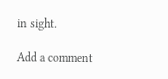in sight.

Add a comment